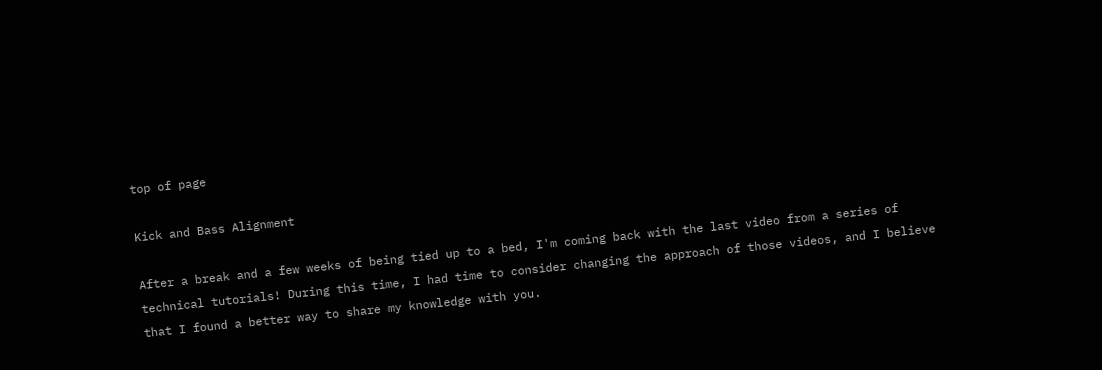top of page

Kick and Bass Alignment

After a break and a few weeks of being tied up to a bed, I'm coming back with the last video from a series of technical tutorials! During this time, I had time to consider changing the approach of those videos, and I believe that I found a better way to share my knowledge with you.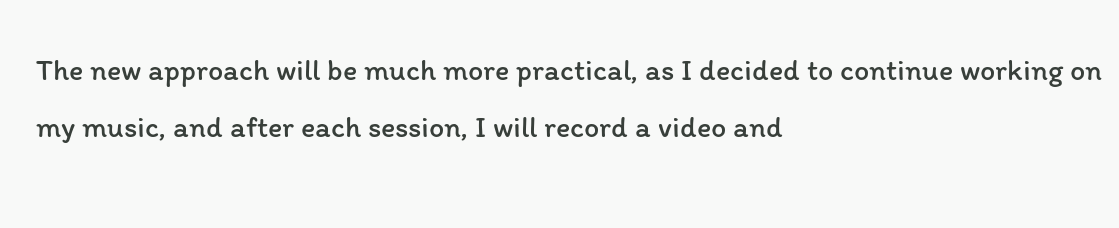The new approach will be much more practical, as I decided to continue working on my music, and after each session, I will record a video and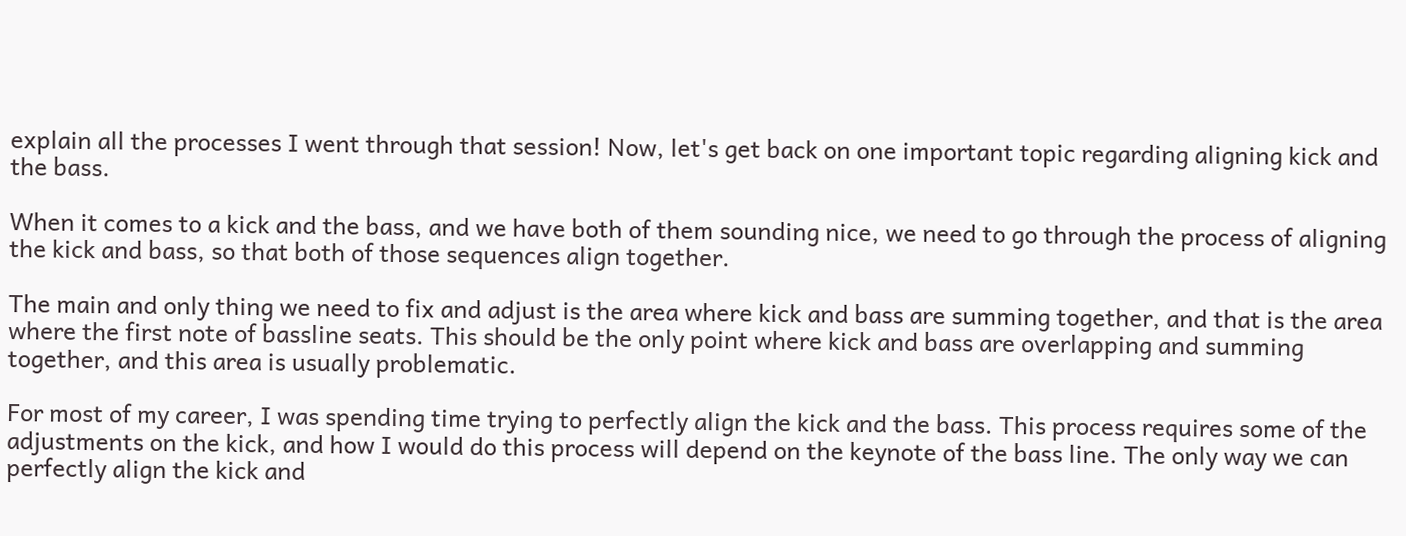explain all the processes I went through that session! Now, let's get back on one important topic regarding aligning kick and the bass.

When it comes to a kick and the bass, and we have both of them sounding nice, we need to go through the process of aligning the kick and bass, so that both of those sequences align together.

The main and only thing we need to fix and adjust is the area where kick and bass are summing together, and that is the area where the first note of bassline seats. This should be the only point where kick and bass are overlapping and summing together, and this area is usually problematic.

For most of my career, I was spending time trying to perfectly align the kick and the bass. This process requires some of the adjustments on the kick, and how I would do this process will depend on the keynote of the bass line. The only way we can perfectly align the kick and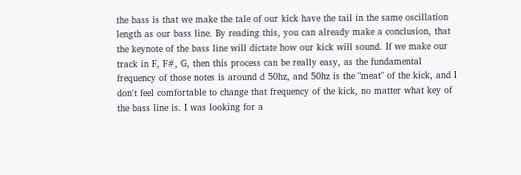the bass is that we make the tale of our kick have the tail in the same oscillation length as our bass line. By reading this, you can already make a conclusion, that the keynote of the bass line will dictate how our kick will sound. If we make our track in F, F#, G, then this process can be really easy, as the fundamental frequency of those notes is around d 50hz, and 50hz is the "meat" of the kick, and I don't feel comfortable to change that frequency of the kick, no matter what key of the bass line is. I was looking for a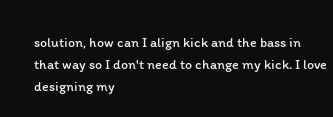solution, how can I align kick and the bass in that way so I don't need to change my kick. I love designing my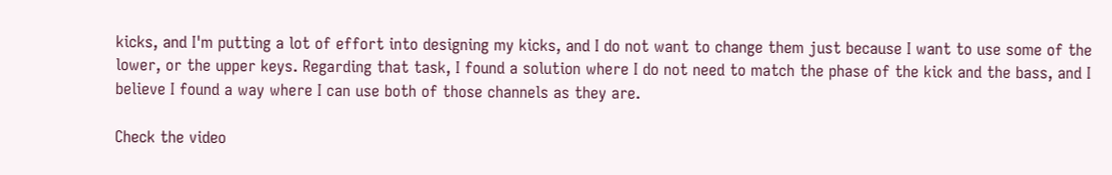kicks, and I'm putting a lot of effort into designing my kicks, and I do not want to change them just because I want to use some of the lower, or the upper keys. Regarding that task, I found a solution where I do not need to match the phase of the kick and the bass, and I believe I found a way where I can use both of those channels as they are.

Check the video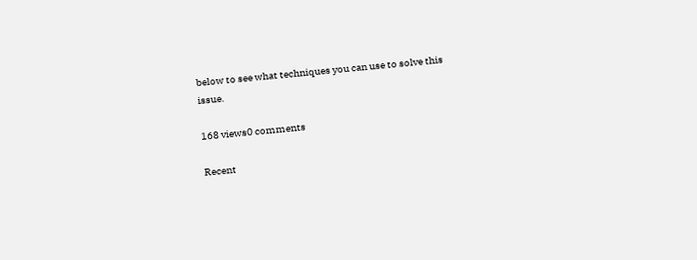below to see what techniques you can use to solve this issue.

168 views0 comments

Recent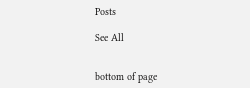Posts

See All


bottom of page